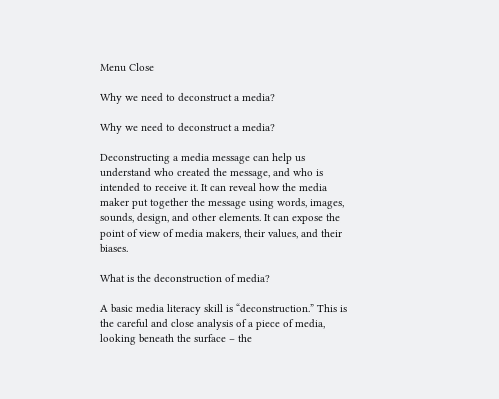Menu Close

Why we need to deconstruct a media?

Why we need to deconstruct a media?

Deconstructing a media message can help us understand who created the message, and who is intended to receive it. It can reveal how the media maker put together the message using words, images, sounds, design, and other elements. It can expose the point of view of media makers, their values, and their biases.

What is the deconstruction of media?

A basic media literacy skill is “deconstruction.” This is the careful and close analysis of a piece of media, looking beneath the surface – the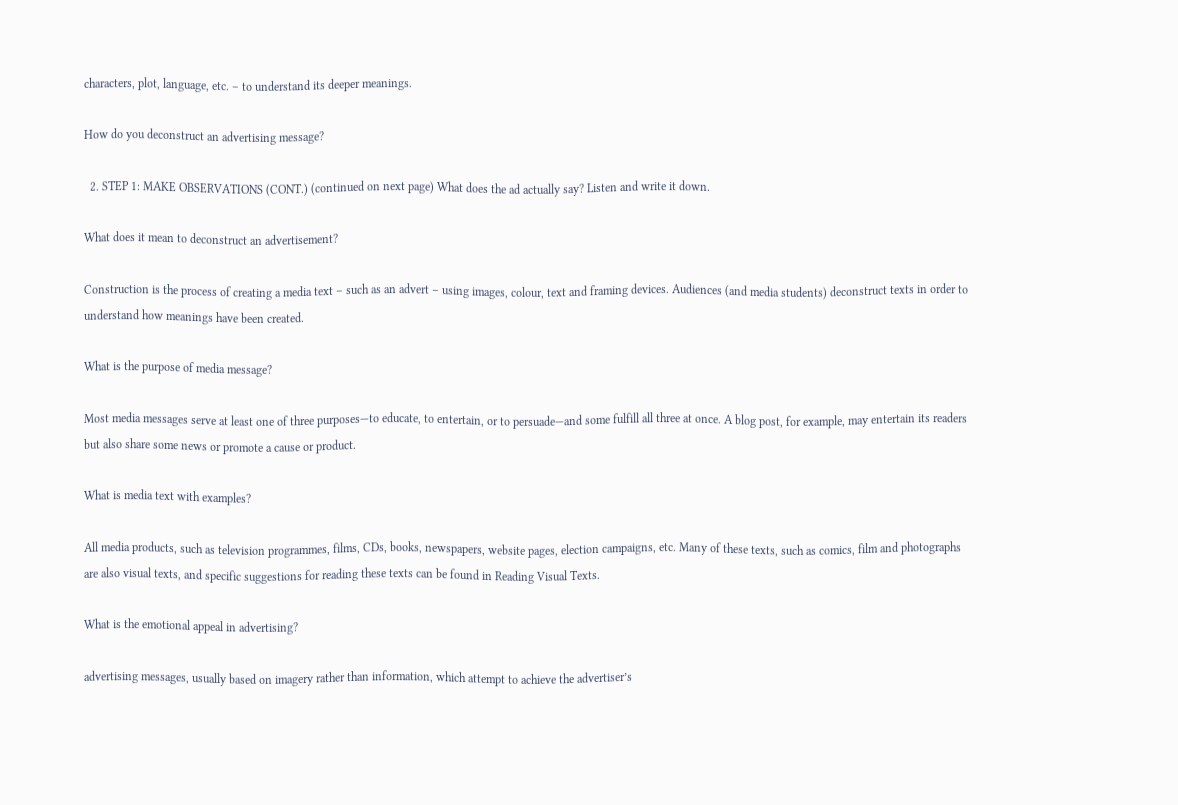characters, plot, language, etc. – to understand its deeper meanings.

How do you deconstruct an advertising message?

  2. STEP 1: MAKE OBSERVATIONS (CONT.) (continued on next page) What does the ad actually say? Listen and write it down.

What does it mean to deconstruct an advertisement?

Construction is the process of creating a media text – such as an advert – using images, colour, text and framing devices. Audiences (and media students) deconstruct texts in order to understand how meanings have been created.

What is the purpose of media message?

Most media messages serve at least one of three purposes—to educate, to entertain, or to persuade—and some fulfill all three at once. A blog post, for example, may entertain its readers but also share some news or promote a cause or product.

What is media text with examples?

All media products, such as television programmes, films, CDs, books, newspapers, website pages, election campaigns, etc. Many of these texts, such as comics, film and photographs are also visual texts, and specific suggestions for reading these texts can be found in Reading Visual Texts.

What is the emotional appeal in advertising?

advertising messages, usually based on imagery rather than information, which attempt to achieve the advertiser’s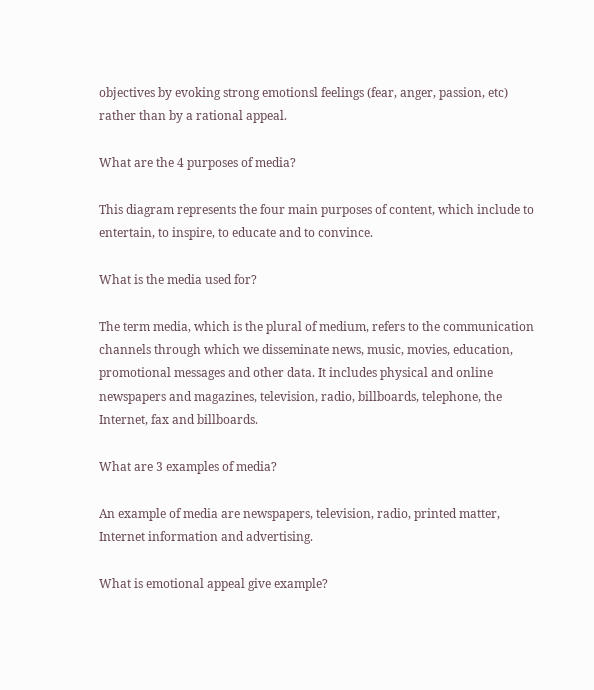objectives by evoking strong emotionsl feelings (fear, anger, passion, etc) rather than by a rational appeal.

What are the 4 purposes of media?

This diagram represents the four main purposes of content, which include to entertain, to inspire, to educate and to convince.

What is the media used for?

The term media, which is the plural of medium, refers to the communication channels through which we disseminate news, music, movies, education, promotional messages and other data. It includes physical and online newspapers and magazines, television, radio, billboards, telephone, the Internet, fax and billboards.

What are 3 examples of media?

An example of media are newspapers, television, radio, printed matter, Internet information and advertising.

What is emotional appeal give example?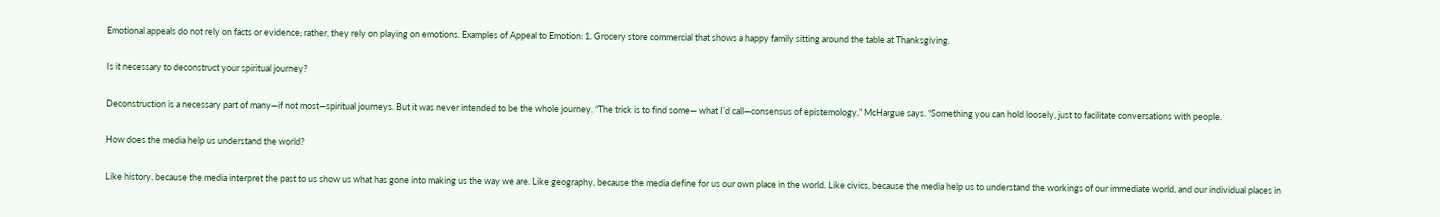Emotional appeals do not rely on facts or evidence; rather, they rely on playing on emotions. Examples of Appeal to Emotion: 1. Grocery store commercial that shows a happy family sitting around the table at Thanksgiving.

Is it necessary to deconstruct your spiritual journey?

Deconstruction is a necessary part of many—if not most—spiritual journeys. But it was never intended to be the whole journey. “The trick is to find some— what I’d call—consensus of epistemology,” McHargue says. “Something you can hold loosely, just to facilitate conversations with people.

How does the media help us understand the world?

Like history, because the media interpret the past to us show us what has gone into making us the way we are. Like geography, because the media define for us our own place in the world. Like civics, because the media help us to understand the workings of our immediate world, and our individual places in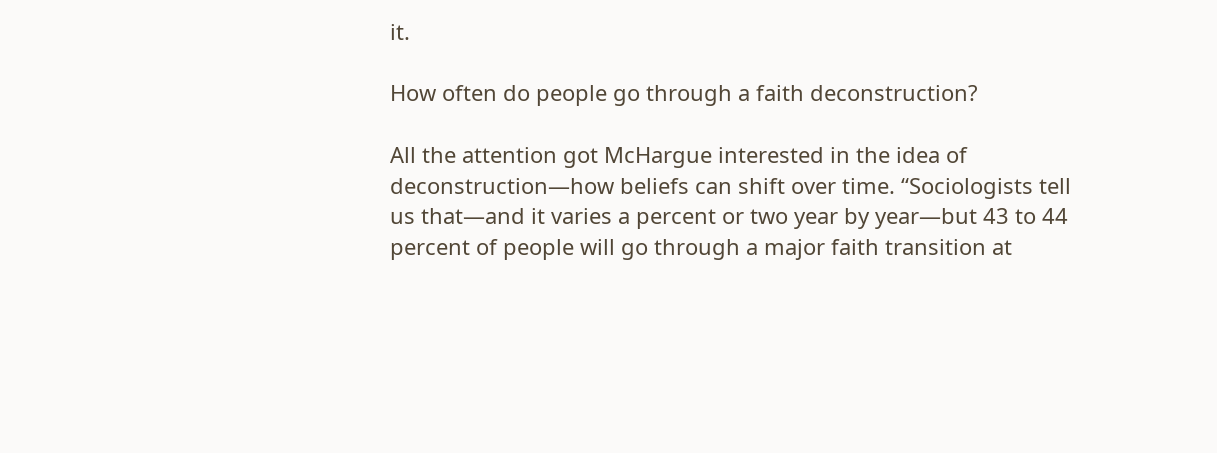it.

How often do people go through a faith deconstruction?

All the attention got McHargue interested in the idea of deconstruction—how beliefs can shift over time. “Sociologists tell us that—and it varies a percent or two year by year—but 43 to 44 percent of people will go through a major faith transition at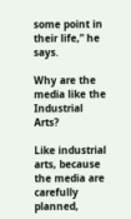some point in their life,” he says.

Why are the media like the Industrial Arts?

Like industrial arts, because the media are carefully planned,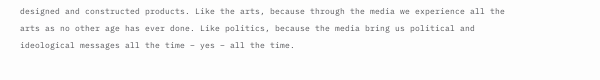designed and constructed products. Like the arts, because through the media we experience all the arts as no other age has ever done. Like politics, because the media bring us political and ideological messages all the time – yes – all the time.